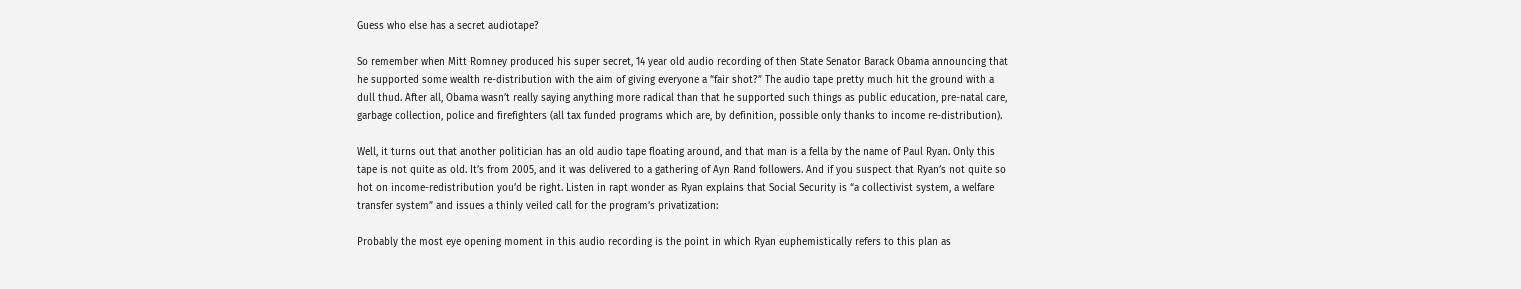Guess who else has a secret audiotape?

So remember when Mitt Romney produced his super secret, 14 year old audio recording of then State Senator Barack Obama announcing that he supported some wealth re-distribution with the aim of giving everyone a “fair shot?” The audio tape pretty much hit the ground with a dull thud. After all, Obama wasn’t really saying anything more radical than that he supported such things as public education, pre-natal care, garbage collection, police and firefighters (all tax funded programs which are, by definition, possible only thanks to income re-distribution).

Well, it turns out that another politician has an old audio tape floating around, and that man is a fella by the name of Paul Ryan. Only this tape is not quite as old. It’s from 2005, and it was delivered to a gathering of Ayn Rand followers. And if you suspect that Ryan’s not quite so hot on income-redistribution you’d be right. Listen in rapt wonder as Ryan explains that Social Security is “a collectivist system, a welfare transfer system” and issues a thinly veiled call for the program’s privatization:

Probably the most eye opening moment in this audio recording is the point in which Ryan euphemistically refers to this plan as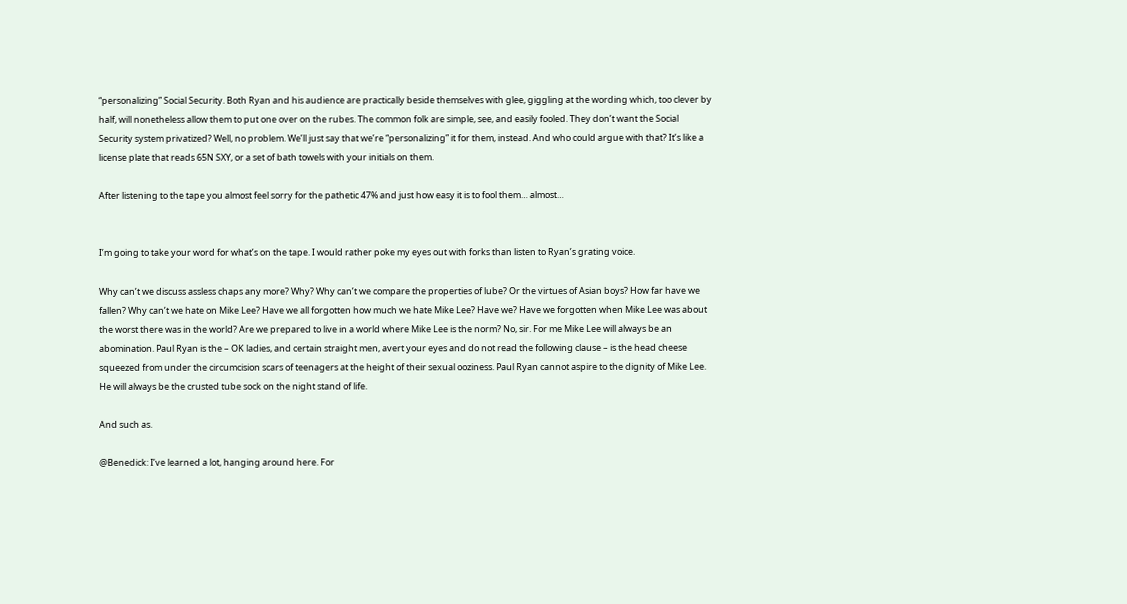“personalizing” Social Security. Both Ryan and his audience are practically beside themselves with glee, giggling at the wording which, too clever by half, will nonetheless allow them to put one over on the rubes. The common folk are simple, see, and easily fooled. They don’t want the Social Security system privatized? Well, no problem. We’ll just say that we’re “personalizing” it for them, instead. And who could argue with that? It’s like a license plate that reads 65N SXY, or a set of bath towels with your initials on them.

After listening to the tape you almost feel sorry for the pathetic 47% and just how easy it is to fool them… almost…


I’m going to take your word for what’s on the tape. I would rather poke my eyes out with forks than listen to Ryan’s grating voice.

Why can’t we discuss assless chaps any more? Why? Why can’t we compare the properties of lube? Or the virtues of Asian boys? How far have we fallen? Why can’t we hate on Mike Lee? Have we all forgotten how much we hate Mike Lee? Have we? Have we forgotten when Mike Lee was about the worst there was in the world? Are we prepared to live in a world where Mike Lee is the norm? No, sir. For me Mike Lee will always be an abomination. Paul Ryan is the – OK ladies, and certain straight men, avert your eyes and do not read the following clause – is the head cheese squeezed from under the circumcision scars of teenagers at the height of their sexual ooziness. Paul Ryan cannot aspire to the dignity of Mike Lee. He will always be the crusted tube sock on the night stand of life.

And such as.

@Benedick: I’ve learned a lot, hanging around here. For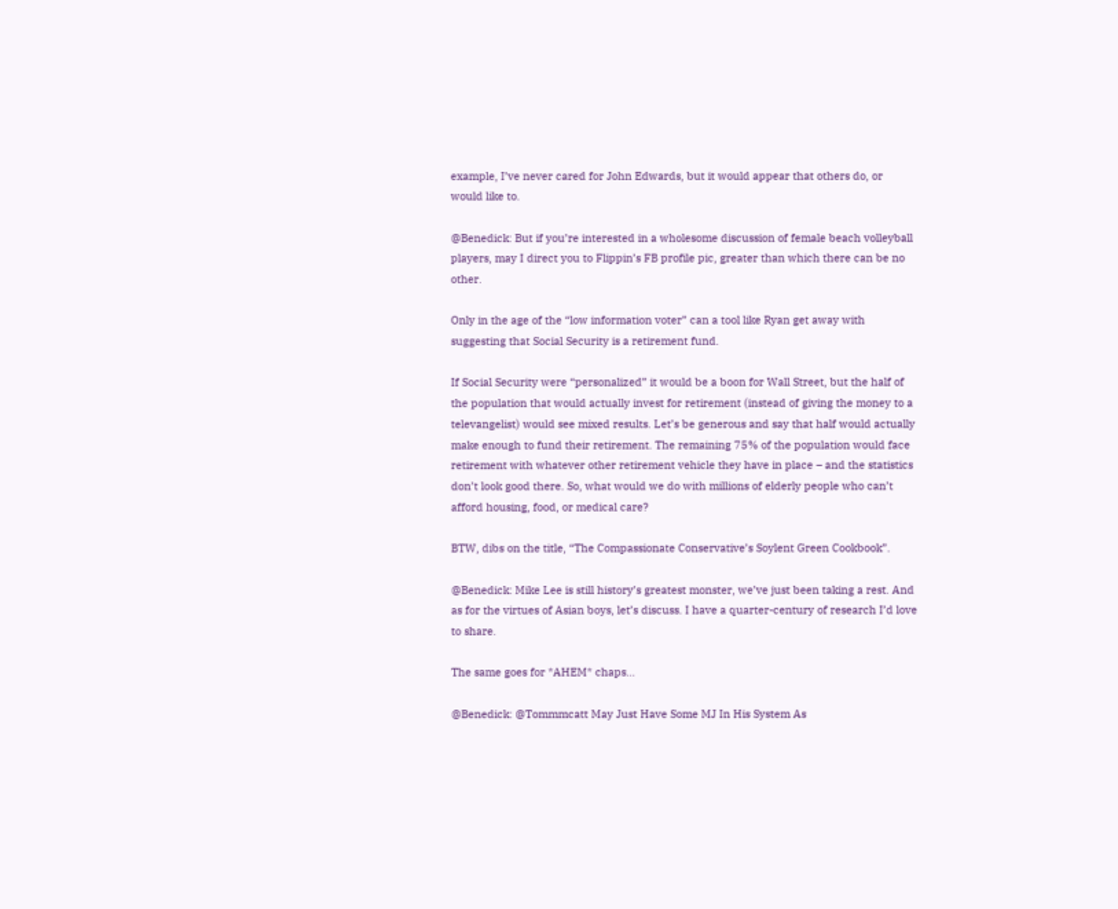example, I’ve never cared for John Edwards, but it would appear that others do, or would like to.

@Benedick: But if you’re interested in a wholesome discussion of female beach volleyball players, may I direct you to Flippin’s FB profile pic, greater than which there can be no other.

Only in the age of the “low information voter” can a tool like Ryan get away with suggesting that Social Security is a retirement fund.

If Social Security were “personalized” it would be a boon for Wall Street, but the half of the population that would actually invest for retirement (instead of giving the money to a televangelist) would see mixed results. Let’s be generous and say that half would actually make enough to fund their retirement. The remaining 75% of the population would face retirement with whatever other retirement vehicle they have in place – and the statistics don’t look good there. So, what would we do with millions of elderly people who can’t afford housing, food, or medical care?

BTW, dibs on the title, “The Compassionate Conservative’s Soylent Green Cookbook”.

@Benedick: Mike Lee is still history’s greatest monster, we’ve just been taking a rest. And as for the virtues of Asian boys, let’s discuss. I have a quarter-century of research I’d love to share.

The same goes for *AHEM* chaps…

@Benedick: @Tommmcatt May Just Have Some MJ In His System As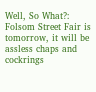Well, So What?: Folsom Street Fair is tomorrow, it will be assless chaps and cockrings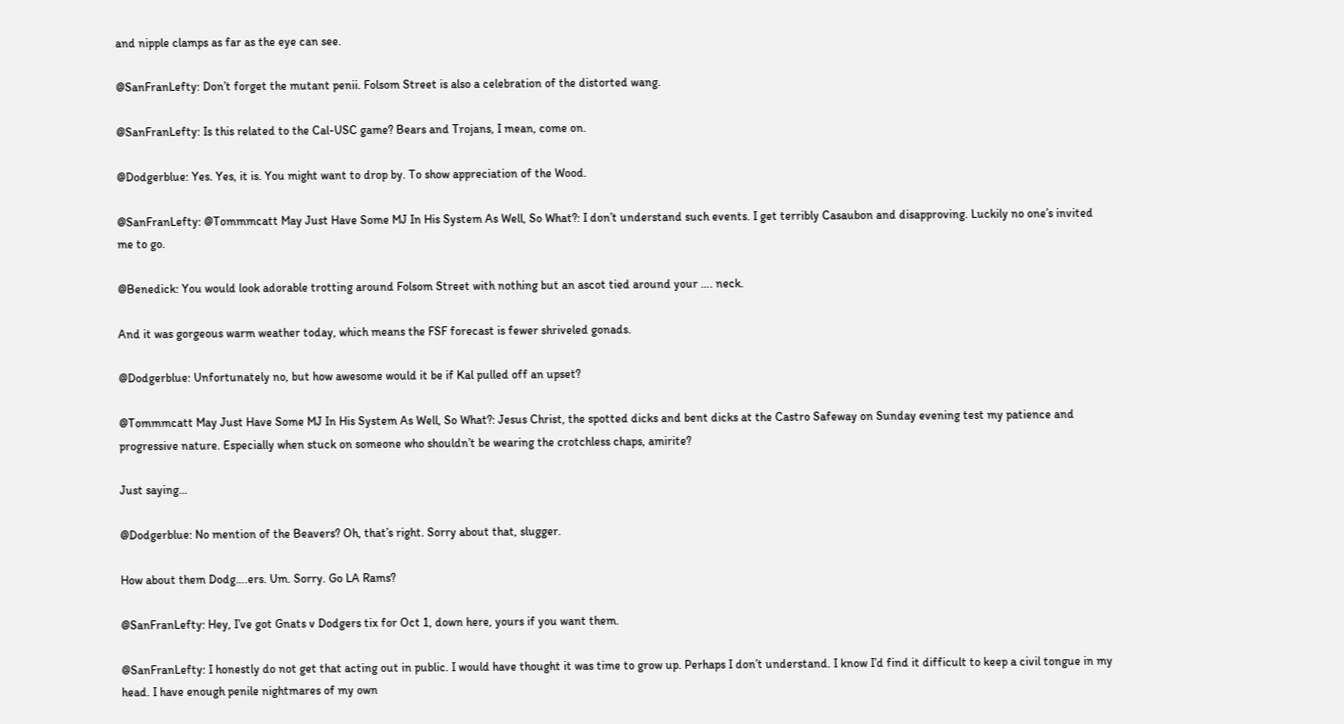and nipple clamps as far as the eye can see.

@SanFranLefty: Don’t forget the mutant penii. Folsom Street is also a celebration of the distorted wang.

@SanFranLefty: Is this related to the Cal-USC game? Bears and Trojans, I mean, come on.

@Dodgerblue: Yes. Yes, it is. You might want to drop by. To show appreciation of the Wood.

@SanFranLefty: @Tommmcatt May Just Have Some MJ In His System As Well, So What?: I don’t understand such events. I get terribly Casaubon and disapproving. Luckily no one’s invited me to go.

@Benedick: You would look adorable trotting around Folsom Street with nothing but an ascot tied around your …. neck.

And it was gorgeous warm weather today, which means the FSF forecast is fewer shriveled gonads.

@Dodgerblue: Unfortunately no, but how awesome would it be if Kal pulled off an upset?

@Tommmcatt May Just Have Some MJ In His System As Well, So What?: Jesus Christ, the spotted dicks and bent dicks at the Castro Safeway on Sunday evening test my patience and progressive nature. Especially when stuck on someone who shouldn’t be wearing the crotchless chaps, amirite?

Just saying…

@Dodgerblue: No mention of the Beavers? Oh, that’s right. Sorry about that, slugger.

How about them Dodg….ers. Um. Sorry. Go LA Rams?

@SanFranLefty: Hey, I’ve got Gnats v Dodgers tix for Oct 1, down here, yours if you want them.

@SanFranLefty: I honestly do not get that acting out in public. I would have thought it was time to grow up. Perhaps I don’t understand. I know I’d find it difficult to keep a civil tongue in my head. I have enough penile nightmares of my own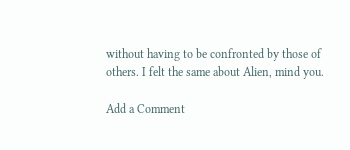without having to be confronted by those of others. I felt the same about Alien, mind you.

Add a Comment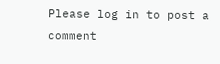Please log in to post a comment